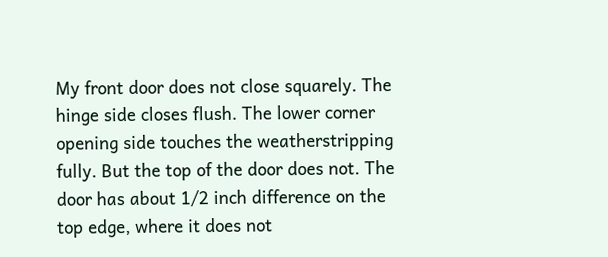My front door does not close squarely. The hinge side closes flush. The lower corner opening side touches the weatherstripping fully. But the top of the door does not. The door has about 1/2 inch difference on the top edge, where it does not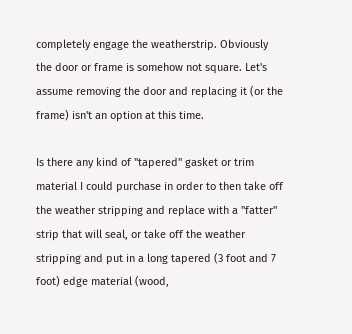completely engage the weatherstrip. Obviously the door or frame is somehow not square. Let's assume removing the door and replacing it (or the frame) isn't an option at this time.

Is there any kind of "tapered" gasket or trim material I could purchase in order to then take off the weather stripping and replace with a "fatter" strip that will seal, or take off the weather stripping and put in a long tapered (3 foot and 7 foot) edge material (wood,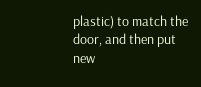plastic) to match the door, and then put new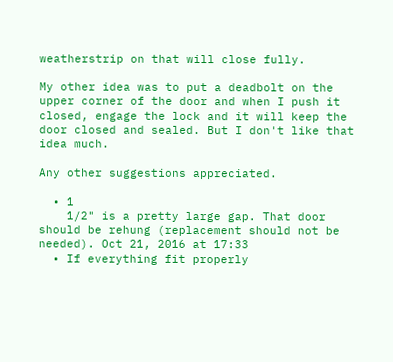weatherstrip on that will close fully.

My other idea was to put a deadbolt on the upper corner of the door and when I push it closed, engage the lock and it will keep the door closed and sealed. But I don't like that idea much.

Any other suggestions appreciated.

  • 1
    1/2" is a pretty large gap. That door should be rehung (replacement should not be needed). Oct 21, 2016 at 17:33
  • If everything fit properly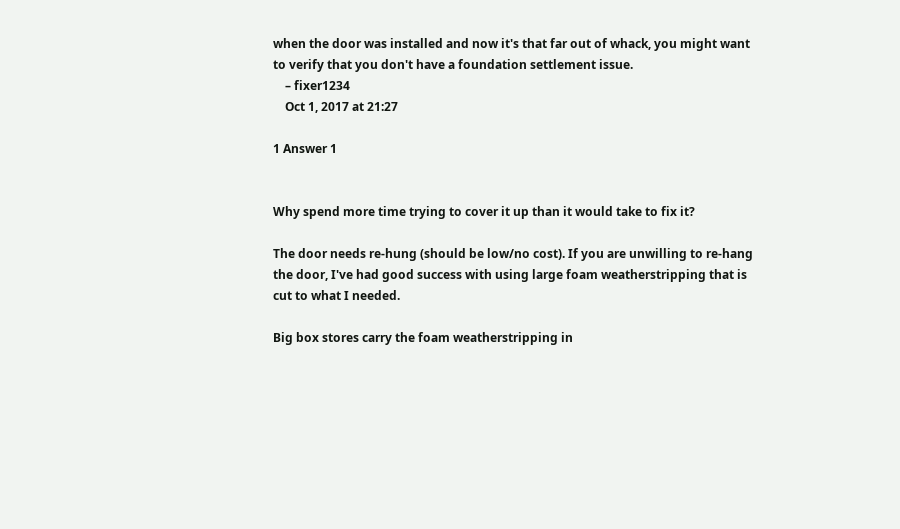when the door was installed and now it's that far out of whack, you might want to verify that you don't have a foundation settlement issue.
    – fixer1234
    Oct 1, 2017 at 21:27

1 Answer 1


Why spend more time trying to cover it up than it would take to fix it?

The door needs re-hung (should be low/no cost). If you are unwilling to re-hang the door, I've had good success with using large foam weatherstripping that is cut to what I needed.

Big box stores carry the foam weatherstripping in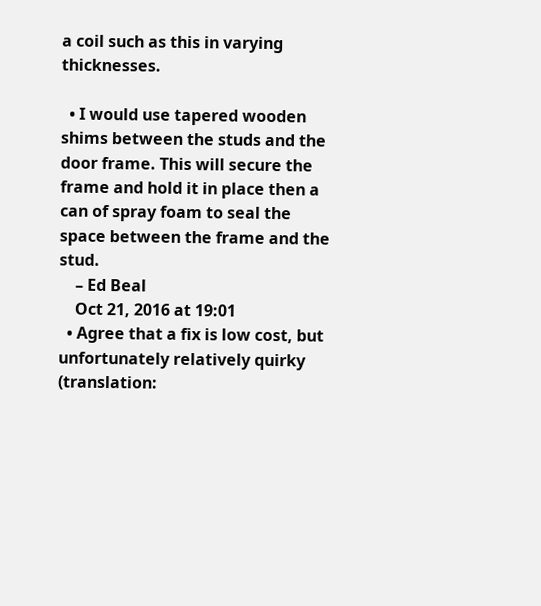a coil such as this in varying thicknesses.

  • I would use tapered wooden shims between the studs and the door frame. This will secure the frame and hold it in place then a can of spray foam to seal the space between the frame and the stud.
    – Ed Beal
    Oct 21, 2016 at 19:01
  • Agree that a fix is low cost, but unfortunately relatively quirky (translation: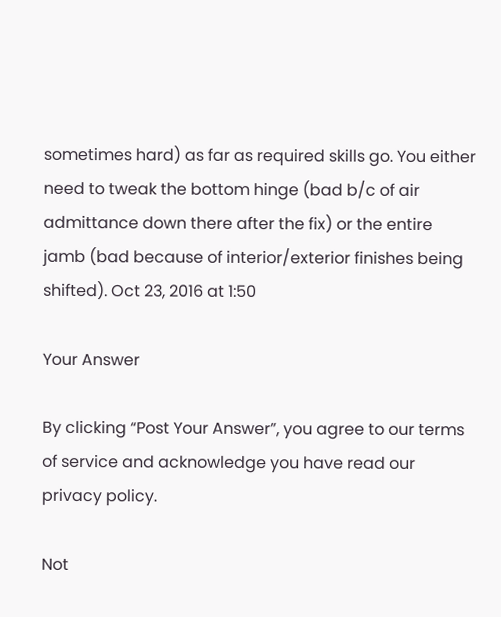sometimes hard) as far as required skills go. You either need to tweak the bottom hinge (bad b/c of air admittance down there after the fix) or the entire jamb (bad because of interior/exterior finishes being shifted). Oct 23, 2016 at 1:50

Your Answer

By clicking “Post Your Answer”, you agree to our terms of service and acknowledge you have read our privacy policy.

Not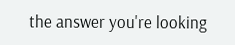the answer you're looking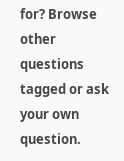for? Browse other questions tagged or ask your own question.